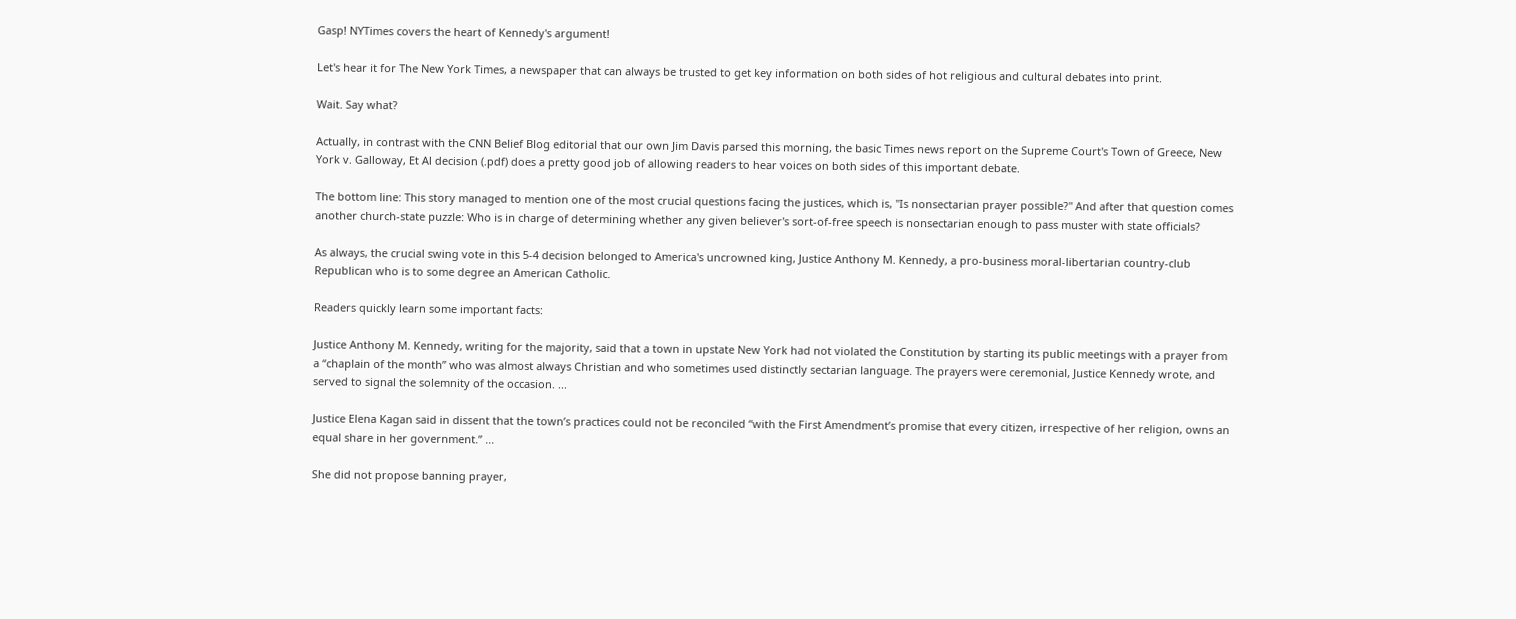Gasp! NYTimes covers the heart of Kennedy's argument!

Let's hear it for The New York Times, a newspaper that can always be trusted to get key information on both sides of hot religious and cultural debates into print.

Wait. Say what?

Actually, in contrast with the CNN Belief Blog editorial that our own Jim Davis parsed this morning, the basic Times news report on the Supreme Court's Town of Greece, New York v. Galloway, Et Al decision (.pdf) does a pretty good job of allowing readers to hear voices on both sides of this important debate.

The bottom line: This story managed to mention one of the most crucial questions facing the justices, which is, "Is nonsectarian prayer possible?" And after that question comes another church-state puzzle: Who is in charge of determining whether any given believer's sort-of-free speech is nonsectarian enough to pass muster with state officials?

As always, the crucial swing vote in this 5-4 decision belonged to America's uncrowned king, Justice Anthony M. Kennedy, a pro-business moral-libertarian country-club Republican who is to some degree an American Catholic.

Readers quickly learn some important facts:

Justice Anthony M. Kennedy, writing for the majority, said that a town in upstate New York had not violated the Constitution by starting its public meetings with a prayer from a “chaplain of the month” who was almost always Christian and who sometimes used distinctly sectarian language. The prayers were ceremonial, Justice Kennedy wrote, and served to signal the solemnity of the occasion. ...

Justice Elena Kagan said in dissent that the town’s practices could not be reconciled “with the First Amendment’s promise that every citizen, irrespective of her religion, owns an equal share in her government.” ...

She did not propose banning prayer,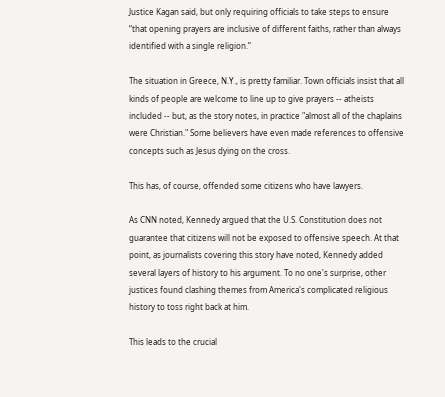Justice Kagan said, but only requiring officials to take steps to ensure “that opening prayers are inclusive of different faiths, rather than always identified with a single religion.”

The situation in Greece, N.Y., is pretty familiar. Town officials insist that all kinds of people are welcome to line up to give prayers -- atheists included -- but, as the story notes, in practice "almost all of the chaplains were Christian." Some believers have even made references to offensive concepts such as Jesus dying on the cross.

This has, of course, offended some citizens who have lawyers.

As CNN noted, Kennedy argued that the U.S. Constitution does not guarantee that citizens will not be exposed to offensive speech. At that point, as journalists covering this story have noted, Kennedy added several layers of history to his argument. To no one's surprise, other justices found clashing themes from America's complicated religious history to toss right back at him.

This leads to the crucial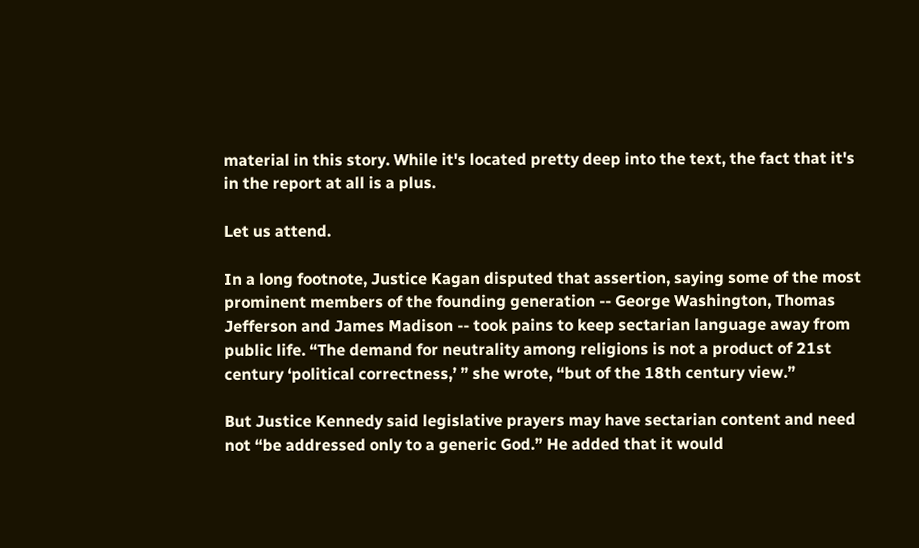material in this story. While it's located pretty deep into the text, the fact that it's in the report at all is a plus.

Let us attend.

In a long footnote, Justice Kagan disputed that assertion, saying some of the most prominent members of the founding generation -- George Washington, Thomas Jefferson and James Madison -- took pains to keep sectarian language away from public life. “The demand for neutrality among religions is not a product of 21st century ‘political correctness,’ ” she wrote, “but of the 18th century view.”

But Justice Kennedy said legislative prayers may have sectarian content and need not “be addressed only to a generic God.” He added that it would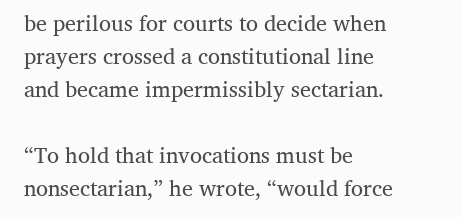be perilous for courts to decide when prayers crossed a constitutional line and became impermissibly sectarian.

“To hold that invocations must be nonsectarian,” he wrote, “would force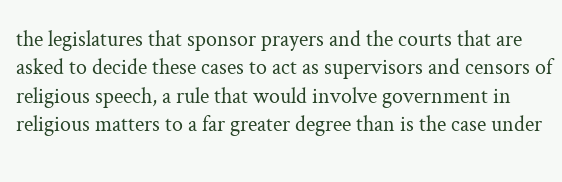the legislatures that sponsor prayers and the courts that are asked to decide these cases to act as supervisors and censors of religious speech, a rule that would involve government in religious matters to a far greater degree than is the case under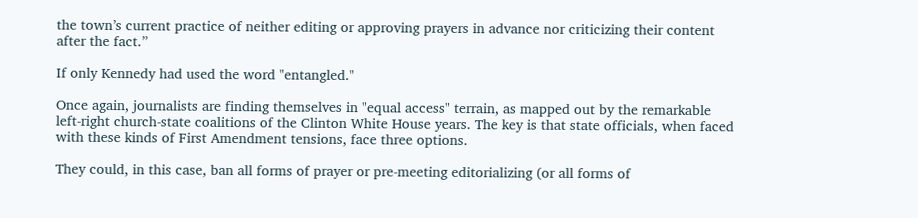the town’s current practice of neither editing or approving prayers in advance nor criticizing their content after the fact.”

If only Kennedy had used the word "entangled."

Once again, journalists are finding themselves in "equal access" terrain, as mapped out by the remarkable left-right church-state coalitions of the Clinton White House years. The key is that state officials, when faced with these kinds of First Amendment tensions, face three options.

They could, in this case, ban all forms of prayer or pre-meeting editorializing (or all forms of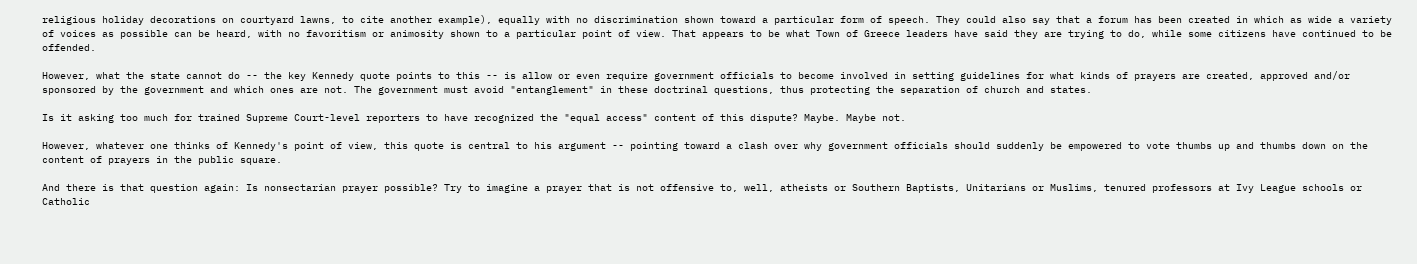religious holiday decorations on courtyard lawns, to cite another example), equally with no discrimination shown toward a particular form of speech. They could also say that a forum has been created in which as wide a variety of voices as possible can be heard, with no favoritism or animosity shown to a particular point of view. That appears to be what Town of Greece leaders have said they are trying to do, while some citizens have continued to be offended.

However, what the state cannot do -- the key Kennedy quote points to this -- is allow or even require government officials to become involved in setting guidelines for what kinds of prayers are created, approved and/or sponsored by the government and which ones are not. The government must avoid "entanglement" in these doctrinal questions, thus protecting the separation of church and states.

Is it asking too much for trained Supreme Court-level reporters to have recognized the "equal access" content of this dispute? Maybe. Maybe not.

However, whatever one thinks of Kennedy's point of view, this quote is central to his argument -- pointing toward a clash over why government officials should suddenly be empowered to vote thumbs up and thumbs down on the content of prayers in the public square.

And there is that question again: Is nonsectarian prayer possible? Try to imagine a prayer that is not offensive to, well, atheists or Southern Baptists, Unitarians or Muslims, tenured professors at Ivy League schools or Catholic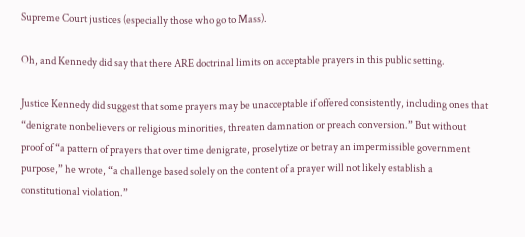Supreme Court justices (especially those who go to Mass).

Oh, and Kennedy did say that there ARE doctrinal limits on acceptable prayers in this public setting.

Justice Kennedy did suggest that some prayers may be unacceptable if offered consistently, including ones that “denigrate nonbelievers or religious minorities, threaten damnation or preach conversion.” But without proof of “a pattern of prayers that over time denigrate, proselytize or betray an impermissible government purpose,” he wrote, “a challenge based solely on the content of a prayer will not likely establish a constitutional violation.”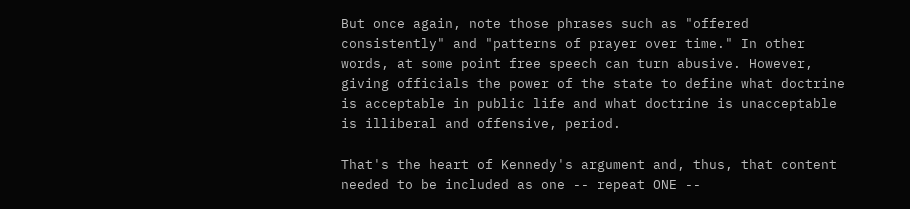But once again, note those phrases such as "offered consistently" and "patterns of prayer over time." In other words, at some point free speech can turn abusive. However, giving officials the power of the state to define what doctrine is acceptable in public life and what doctrine is unacceptable is illiberal and offensive, period.

That's the heart of Kennedy's argument and, thus, that content needed to be included as one -- repeat ONE --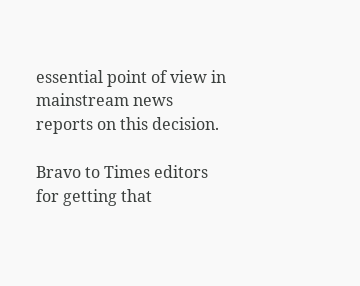essential point of view in mainstream news reports on this decision.

Bravo to Times editors for getting that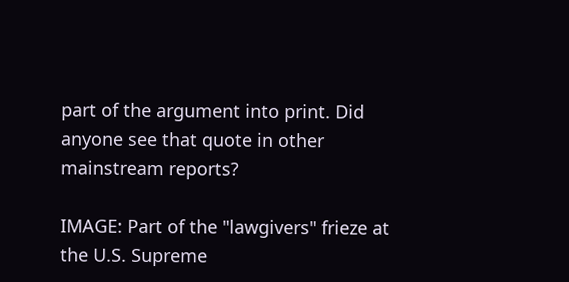part of the argument into print. Did anyone see that quote in other mainstream reports?

IMAGE: Part of the "lawgivers" frieze at the U.S. Supreme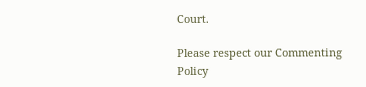Court.

Please respect our Commenting Policy